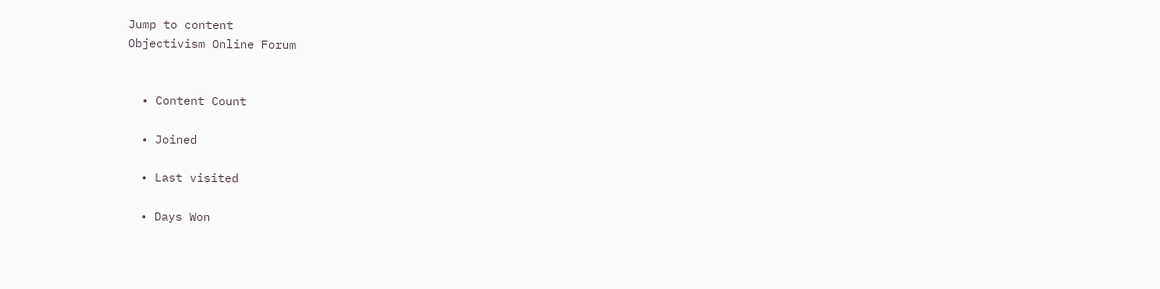Jump to content
Objectivism Online Forum


  • Content Count

  • Joined

  • Last visited

  • Days Won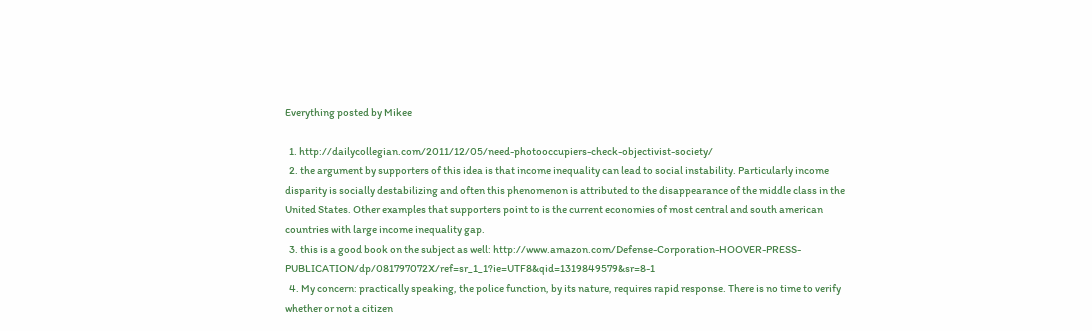Everything posted by Mikee

  1. http://dailycollegian.com/2011/12/05/need-photooccupiers-check-objectivist-society/
  2. the argument by supporters of this idea is that income inequality can lead to social instability. Particularly income disparity is socially destabilizing and often this phenomenon is attributed to the disappearance of the middle class in the United States. Other examples that supporters point to is the current economies of most central and south american countries with large income inequality gap.
  3. this is a good book on the subject as well: http://www.amazon.com/Defense-Corporation-HOOVER-PRESS-PUBLICATION/dp/081797072X/ref=sr_1_1?ie=UTF8&qid=1319849579&sr=8-1
  4. My concern: practically speaking, the police function, by its nature, requires rapid response. There is no time to verify whether or not a citizen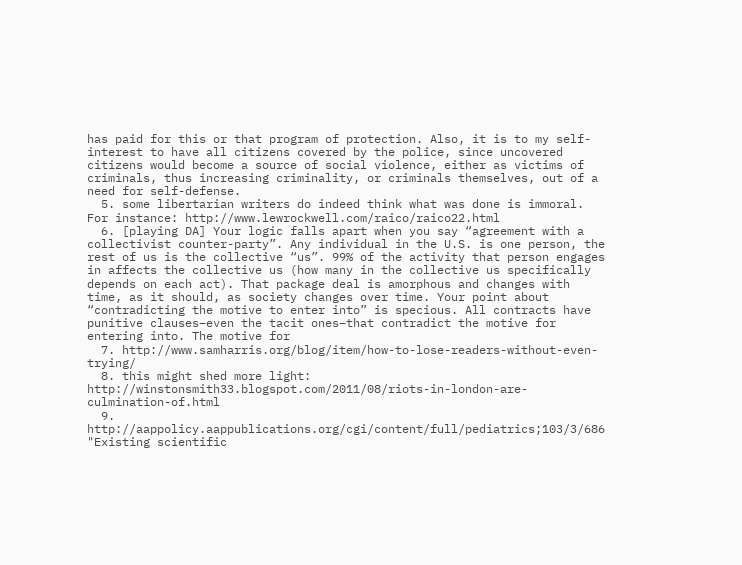has paid for this or that program of protection. Also, it is to my self-interest to have all citizens covered by the police, since uncovered citizens would become a source of social violence, either as victims of criminals, thus increasing criminality, or criminals themselves, out of a need for self-defense.
  5. some libertarian writers do indeed think what was done is immoral. For instance: http://www.lewrockwell.com/raico/raico22.html
  6. [playing DA] Your logic falls apart when you say “agreement with a collectivist counter-party”. Any individual in the U.S. is one person, the rest of us is the collective “us”. 99% of the activity that person engages in affects the collective us (how many in the collective us specifically depends on each act). That package deal is amorphous and changes with time, as it should, as society changes over time. Your point about “contradicting the motive to enter into” is specious. All contracts have punitive clauses–even the tacit ones–that contradict the motive for entering into. The motive for
  7. http://www.samharris.org/blog/item/how-to-lose-readers-without-even-trying/
  8. this might shed more light: http://winstonsmith33.blogspot.com/2011/08/riots-in-london-are-culmination-of.html
  9. http://aappolicy.aappublications.org/cgi/content/full/pediatrics;103/3/686 "Existing scientific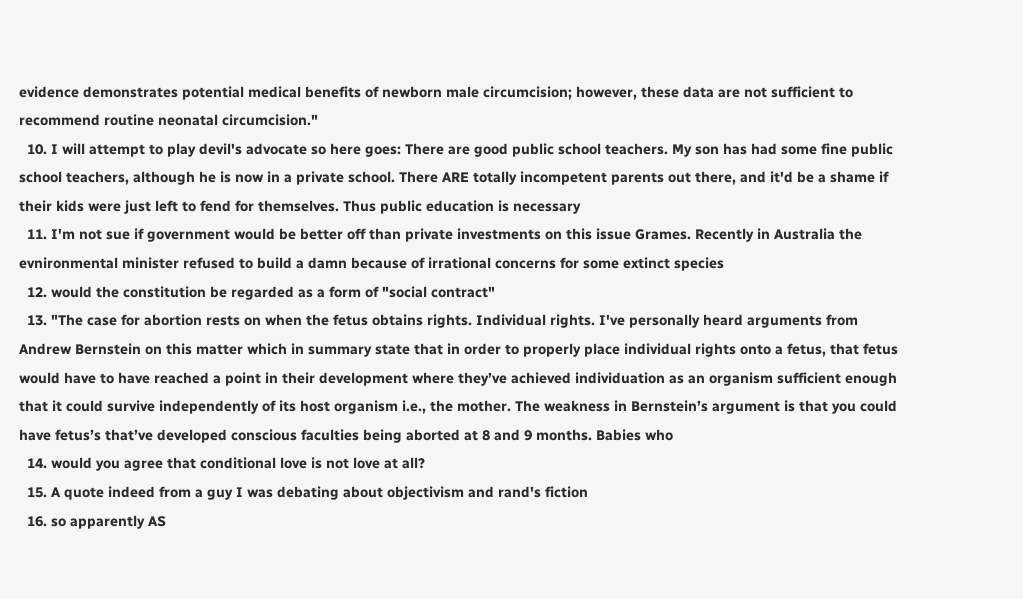evidence demonstrates potential medical benefits of newborn male circumcision; however, these data are not sufficient to recommend routine neonatal circumcision."
  10. I will attempt to play devil's advocate so here goes: There are good public school teachers. My son has had some fine public school teachers, although he is now in a private school. There ARE totally incompetent parents out there, and it'd be a shame if their kids were just left to fend for themselves. Thus public education is necessary
  11. I'm not sue if government would be better off than private investments on this issue Grames. Recently in Australia the evnironmental minister refused to build a damn because of irrational concerns for some extinct species
  12. would the constitution be regarded as a form of "social contract"
  13. "The case for abortion rests on when the fetus obtains rights. Individual rights. I've personally heard arguments from Andrew Bernstein on this matter which in summary state that in order to properly place individual rights onto a fetus, that fetus would have to have reached a point in their development where they’ve achieved individuation as an organism sufficient enough that it could survive independently of its host organism i.e., the mother. The weakness in Bernstein’s argument is that you could have fetus’s that’ve developed conscious faculties being aborted at 8 and 9 months. Babies who
  14. would you agree that conditional love is not love at all?
  15. A quote indeed from a guy I was debating about objectivism and rand's fiction
  16. so apparently AS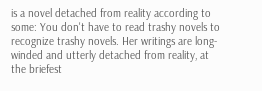is a novel detached from reality according to some: You don't have to read trashy novels to recognize trashy novels. Her writings are long-winded and utterly detached from reality, at the briefest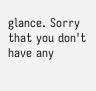glance. Sorry that you don't have any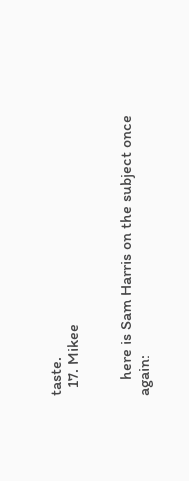taste.
  17. Mikee


    here is Sam Harris on the subject once again: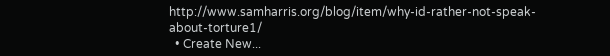http://www.samharris.org/blog/item/why-id-rather-not-speak-about-torture1/
  • Create New...